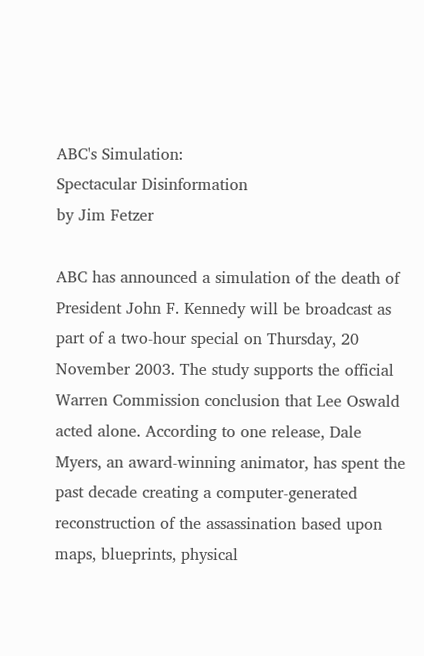ABC's Simulation:
Spectacular Disinformation
by Jim Fetzer

ABC has announced a simulation of the death of President John F. Kennedy will be broadcast as part of a two-hour special on Thursday, 20 November 2003. The study supports the official Warren Commission conclusion that Lee Oswald acted alone. According to one release, Dale Myers, an award-winning animator, has spent the past decade creating a computer-generated reconstruction of the assassination based upon maps, blueprints, physical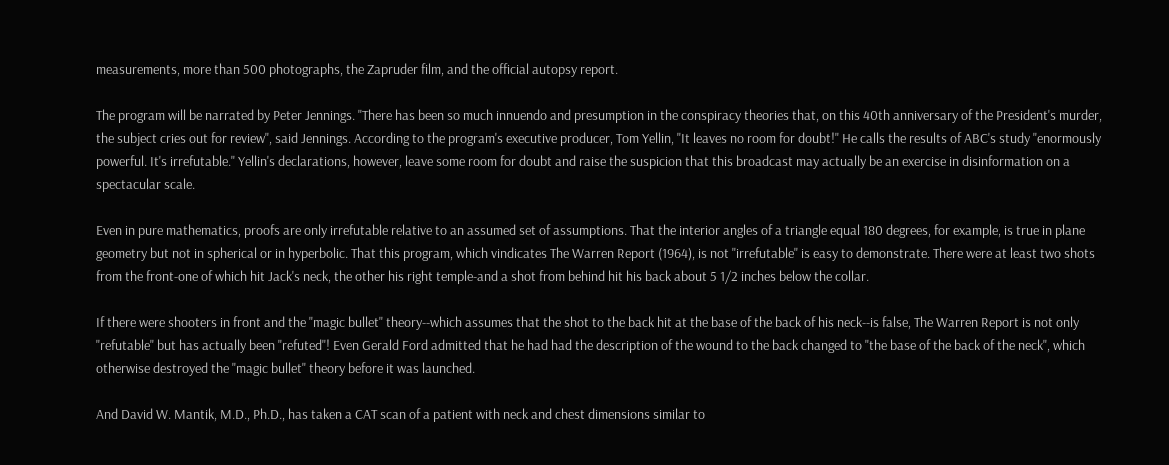measurements, more than 500 photographs, the Zapruder film, and the official autopsy report.

The program will be narrated by Peter Jennings. "There has been so much innuendo and presumption in the conspiracy theories that, on this 40th anniversary of the President's murder, the subject cries out for review", said Jennings. According to the program's executive producer, Tom Yellin, "It leaves no room for doubt!" He calls the results of ABC's study "enormously powerful. It's irrefutable." Yellin's declarations, however, leave some room for doubt and raise the suspicion that this broadcast may actually be an exercise in disinformation on a spectacular scale.

Even in pure mathematics, proofs are only irrefutable relative to an assumed set of assumptions. That the interior angles of a triangle equal 180 degrees, for example, is true in plane geometry but not in spherical or in hyperbolic. That this program, which vindicates The Warren Report (1964), is not "irrefutable" is easy to demonstrate. There were at least two shots from the front-one of which hit Jack's neck, the other his right temple-and a shot from behind hit his back about 5 1/2 inches below the collar.

If there were shooters in front and the "magic bullet" theory--which assumes that the shot to the back hit at the base of the back of his neck--is false, The Warren Report is not only "refutable" but has actually been "refuted"! Even Gerald Ford admitted that he had had the description of the wound to the back changed to "the base of the back of the neck", which otherwise destroyed the "magic bullet" theory before it was launched.

And David W. Mantik, M.D., Ph.D., has taken a CAT scan of a patient with neck and chest dimensions similar to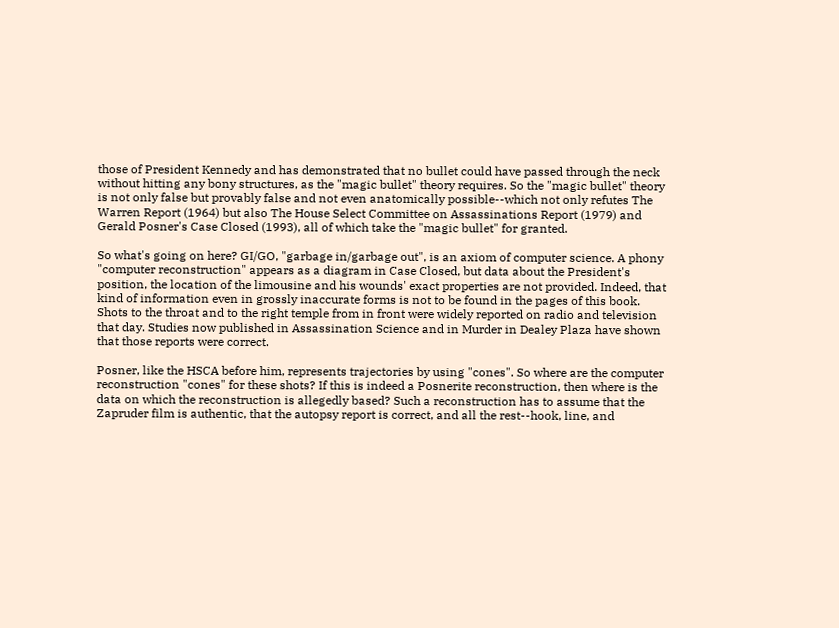those of President Kennedy and has demonstrated that no bullet could have passed through the neck without hitting any bony structures, as the "magic bullet" theory requires. So the "magic bullet" theory is not only false but provably false and not even anatomically possible--which not only refutes The Warren Report (1964) but also The House Select Committee on Assassinations Report (1979) and Gerald Posner's Case Closed (1993), all of which take the "magic bullet" for granted.

So what's going on here? GI/GO, "garbage in/garbage out", is an axiom of computer science. A phony "computer reconstruction" appears as a diagram in Case Closed, but data about the President's position, the location of the limousine and his wounds' exact properties are not provided. Indeed, that kind of information even in grossly inaccurate forms is not to be found in the pages of this book. Shots to the throat and to the right temple from in front were widely reported on radio and television that day. Studies now published in Assassination Science and in Murder in Dealey Plaza have shown that those reports were correct.

Posner, like the HSCA before him, represents trajectories by using "cones". So where are the computer reconstruction "cones" for these shots? If this is indeed a Posnerite reconstruction, then where is the data on which the reconstruction is allegedly based? Such a reconstruction has to assume that the Zapruder film is authentic, that the autopsy report is correct, and all the rest--hook, line, and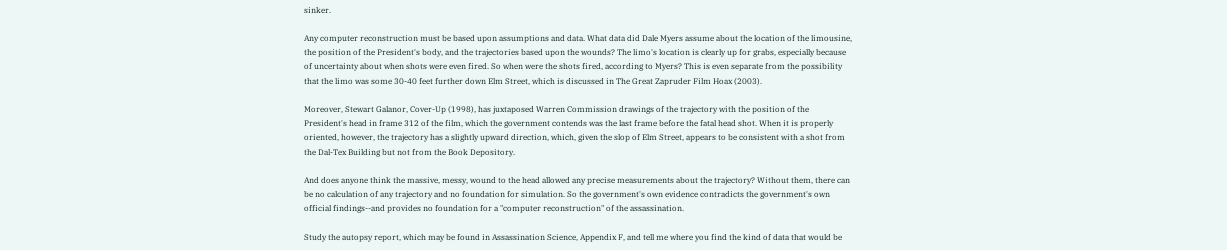sinker.

Any computer reconstruction must be based upon assumptions and data. What data did Dale Myers assume about the location of the limousine, the position of the President's body, and the trajectories based upon the wounds? The limo's location is clearly up for grabs, especially because of uncertainty about when shots were even fired. So when were the shots fired, according to Myers? This is even separate from the possibility that the limo was some 30-40 feet further down Elm Street, which is discussed in The Great Zapruder Film Hoax (2003).

Moreover, Stewart Galanor, Cover-Up (1998), has juxtaposed Warren Commission drawings of the trajectory with the position of the President's head in frame 312 of the film, which the government contends was the last frame before the fatal head shot. When it is properly oriented, however, the trajectory has a slightly upward direction, which, given the slop of Elm Street, appears to be consistent with a shot from the Dal-Tex Building but not from the Book Depository.

And does anyone think the massive, messy, wound to the head allowed any precise measurements about the trajectory? Without them, there can be no calculation of any trajectory and no foundation for simulation. So the government's own evidence contradicts the government's own official findings--and provides no foundation for a "computer reconstruction" of the assassination.

Study the autopsy report, which may be found in Assassination Science, Appendix F, and tell me where you find the kind of data that would be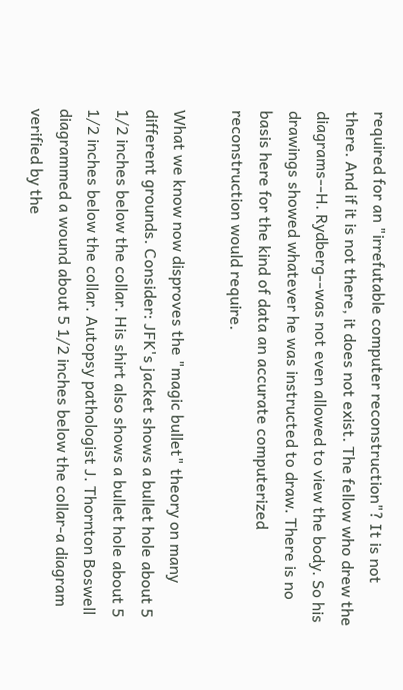required for an "irrefutable computer reconstruction"? It is not there. And if it is not there, it does not exist. The fellow who drew the diagrams--H. Rydberg--was not even allowed to view the body. So his drawings showed whatever he was instructed to draw. There is no basis here for the kind of data an accurate computerized reconstruction would require.

What we know now disproves the "magic bullet" theory on many different grounds. Consider: JFK's jacket shows a bullet hole about 5 1/2 inches below the collar. His shirt also shows a bullet hole about 5 1/2 inches below the collar. Autopsy pathologist J. Thornton Boswell diagrammed a wound about 5 1/2 inches below the collar-a diagram verified by the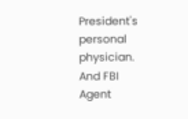President's personal physician. And FBI Agent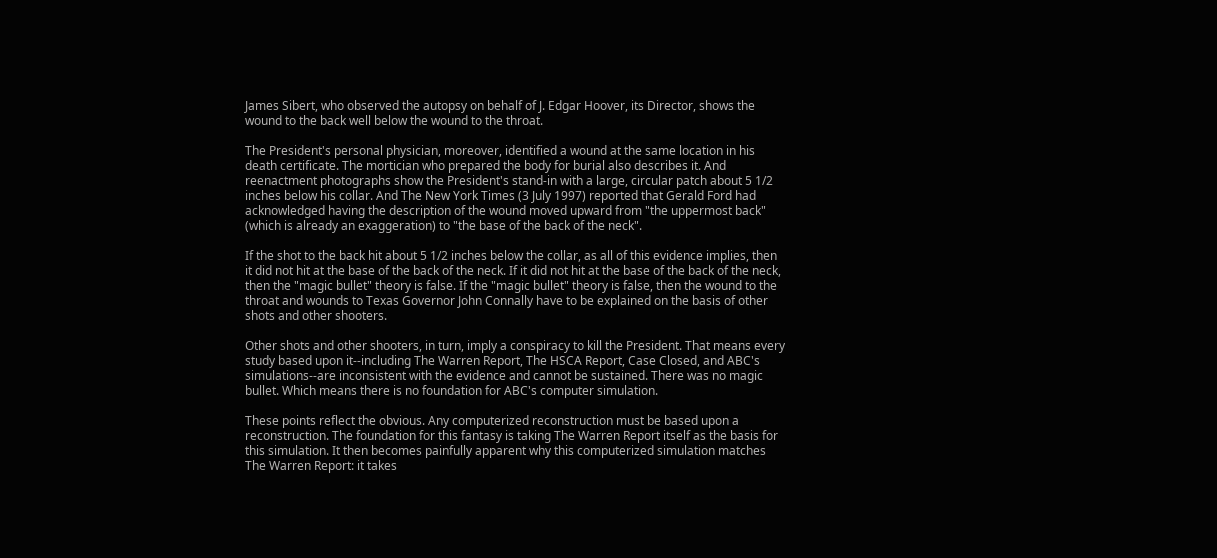James Sibert, who observed the autopsy on behalf of J. Edgar Hoover, its Director, shows the wound to the back well below the wound to the throat.

The President's personal physician, moreover, identified a wound at the same location in his death certificate. The mortician who prepared the body for burial also describes it. And reenactment photographs show the President's stand-in with a large, circular patch about 5 1/2 inches below his collar. And The New York Times (3 July 1997) reported that Gerald Ford had acknowledged having the description of the wound moved upward from "the uppermost back" (which is already an exaggeration) to "the base of the back of the neck".

If the shot to the back hit about 5 1/2 inches below the collar, as all of this evidence implies, then it did not hit at the base of the back of the neck. If it did not hit at the base of the back of the neck, then the "magic bullet" theory is false. If the "magic bullet" theory is false, then the wound to the throat and wounds to Texas Governor John Connally have to be explained on the basis of other shots and other shooters.

Other shots and other shooters, in turn, imply a conspiracy to kill the President. That means every study based upon it--including The Warren Report, The HSCA Report, Case Closed, and ABC's simulations--are inconsistent with the evidence and cannot be sustained. There was no magic bullet. Which means there is no foundation for ABC's computer simulation.

These points reflect the obvious. Any computerized reconstruction must be based upon a reconstruction. The foundation for this fantasy is taking The Warren Report itself as the basis for this simulation. It then becomes painfully apparent why this computerized simulation matches The Warren Report: it takes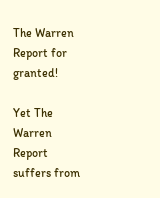The Warren Report for granted!

Yet The Warren Report suffers from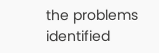the problems identified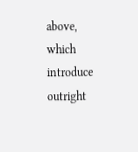above, which introduce outright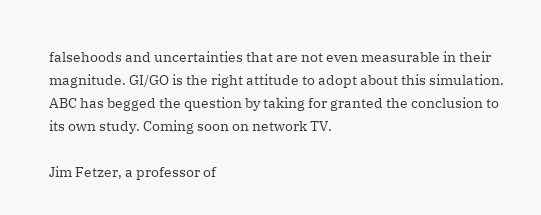falsehoods and uncertainties that are not even measurable in their magnitude. GI/GO is the right attitude to adopt about this simulation. ABC has begged the question by taking for granted the conclusion to its own study. Coming soon on network TV.

Jim Fetzer, a professor of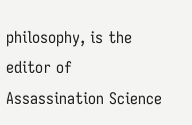philosophy, is the editor of Assassination Science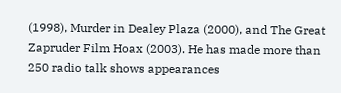(1998), Murder in Dealey Plaza (2000), and The Great Zapruder Film Hoax (2003). He has made more than 250 radio talk shows appearances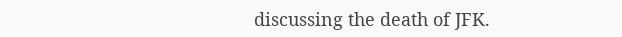discussing the death of JFK.